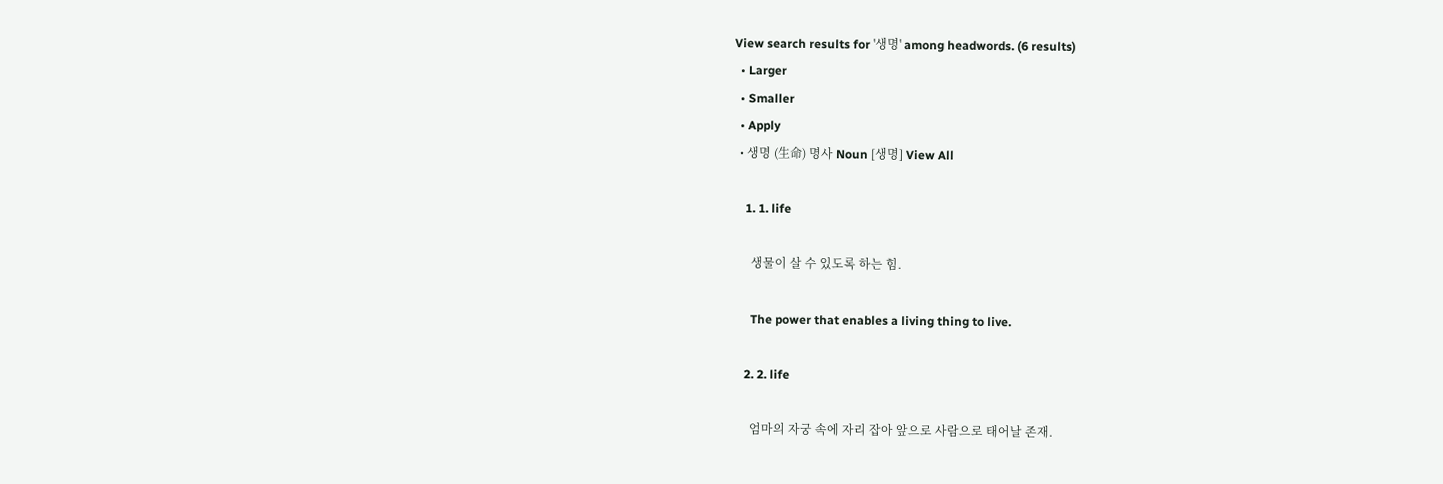View search results for '생명' among headwords. (6 results)
  • Larger
  • Smaller
  • Apply
  • 생명 (生命) 명사 Noun [생명] View All

    1. 1. life

      생물이 살 수 있도록 하는 힘.

      The power that enables a living thing to live.

    2. 2. life

      엄마의 자궁 속에 자리 잡아 앞으로 사람으로 태어날 존재.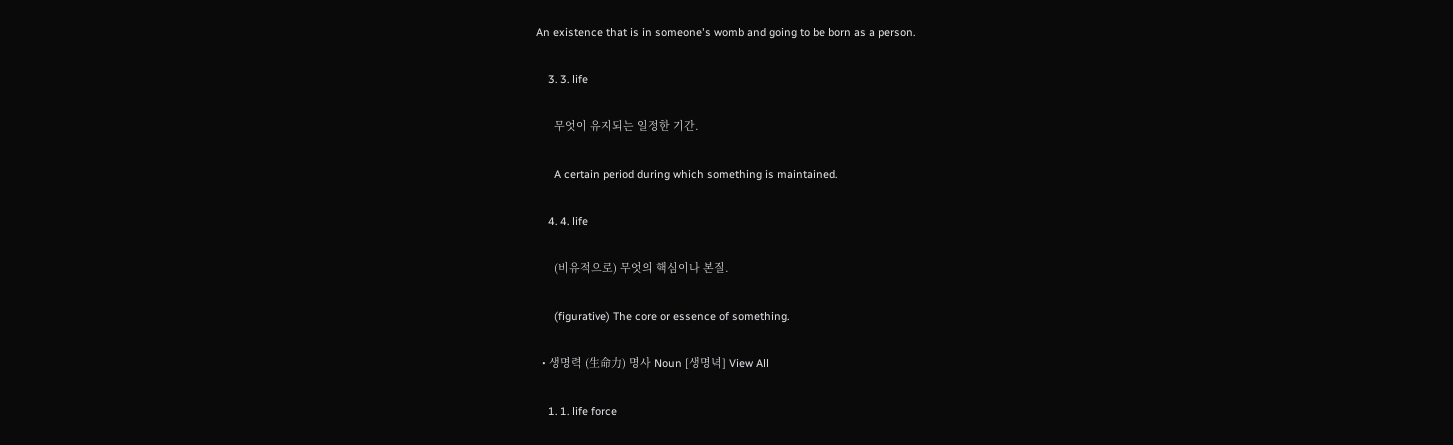An existence that is in someone's womb and going to be born as a person.

    3. 3. life

      무엇이 유지되는 일정한 기간.

      A certain period during which something is maintained.

    4. 4. life

      (비유적으로) 무엇의 핵심이나 본질.

      (figurative) The core or essence of something.

  • 생명력 (生命力) 명사 Noun [생명녁] View All

    1. 1. life force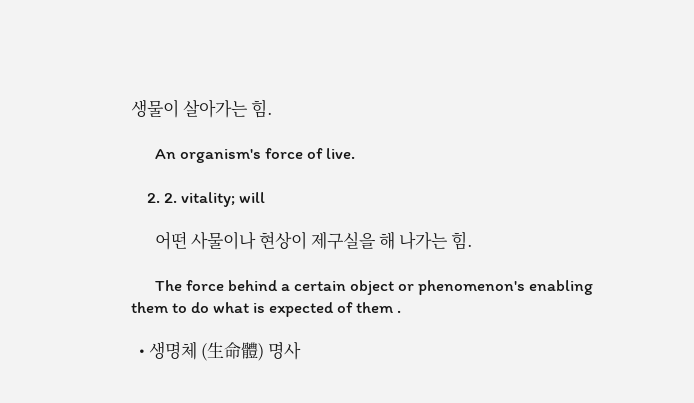생물이 살아가는 힘.

      An organism's force of live.

    2. 2. vitality; will

      어떤 사물이나 현상이 제구실을 해 나가는 힘.

      The force behind a certain object or phenomenon's enabling them to do what is expected of them .

  • 생명체 (生命體) 명사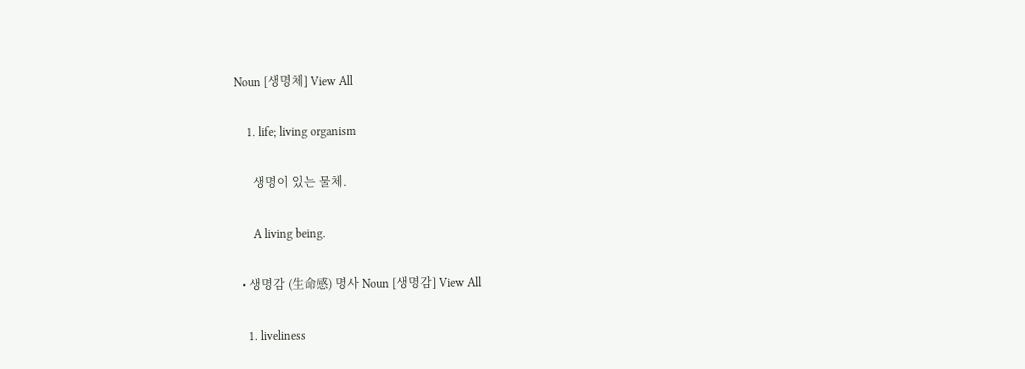Noun [생명체] View All

    1. life; living organism

      생명이 있는 물체.

      A living being.

  • 생명감 (生命感) 명사 Noun [생명감] View All

    1. liveliness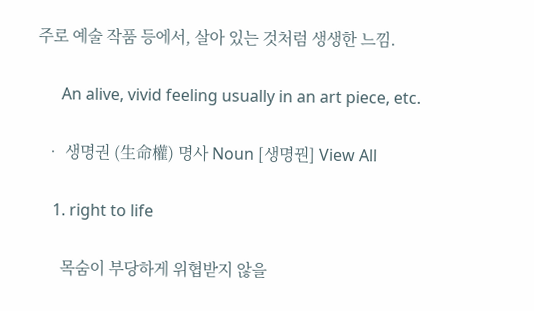주로 예술 작품 등에서, 살아 있는 것처럼 생생한 느낌.

      An alive, vivid feeling usually in an art piece, etc.

  • 생명권 (生命權) 명사 Noun [생명꿘] View All

    1. right to life

      목숨이 부당하게 위협받지 않을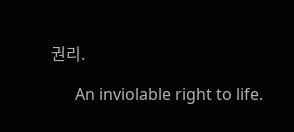권리.

      An inviolable right to life.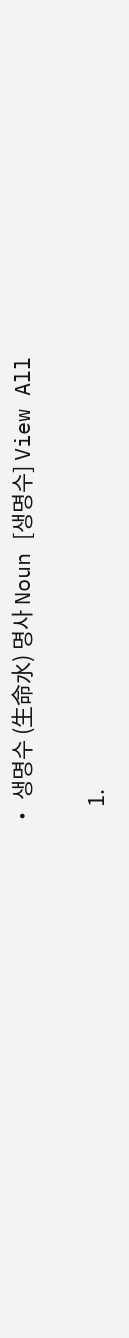• 생명수 (生命水) 명사 Noun [생명수] View All

    1.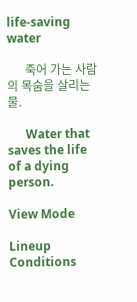life-saving water

      죽어 가는 사람의 목숨을 살리는 물.

      Water that saves the life of a dying person.

View Mode

Lineup Conditions